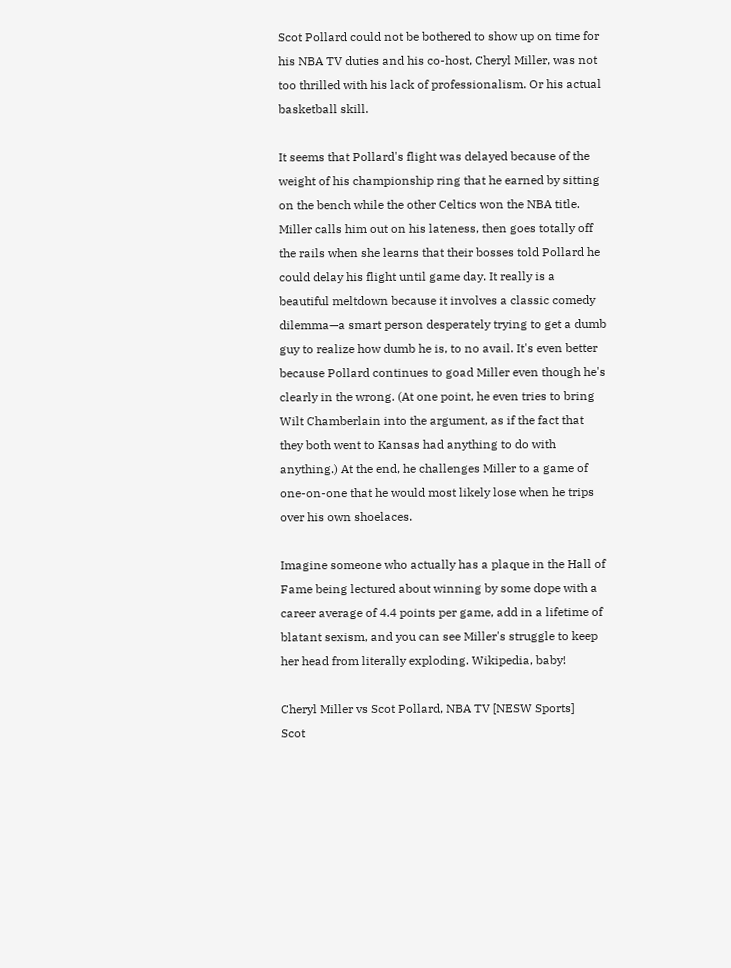Scot Pollard could not be bothered to show up on time for his NBA TV duties and his co-host, Cheryl Miller, was not too thrilled with his lack of professionalism. Or his actual basketball skill.

It seems that Pollard's flight was delayed because of the weight of his championship ring that he earned by sitting on the bench while the other Celtics won the NBA title. Miller calls him out on his lateness, then goes totally off the rails when she learns that their bosses told Pollard he could delay his flight until game day. It really is a beautiful meltdown because it involves a classic comedy dilemma—a smart person desperately trying to get a dumb guy to realize how dumb he is, to no avail. It's even better because Pollard continues to goad Miller even though he's clearly in the wrong. (At one point, he even tries to bring Wilt Chamberlain into the argument, as if the fact that they both went to Kansas had anything to do with anything.) At the end, he challenges Miller to a game of one-on-one that he would most likely lose when he trips over his own shoelaces.

Imagine someone who actually has a plaque in the Hall of Fame being lectured about winning by some dope with a career average of 4.4 points per game, add in a lifetime of blatant sexism, and you can see Miller's struggle to keep her head from literally exploding. Wikipedia, baby!

Cheryl Miller vs Scot Pollard, NBA TV [NESW Sports]
Scot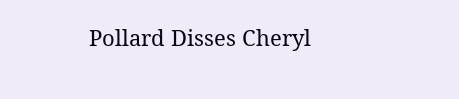Pollard Disses Cheryl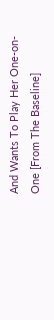And Wants To Play Her One-on-One [From The Baseline]